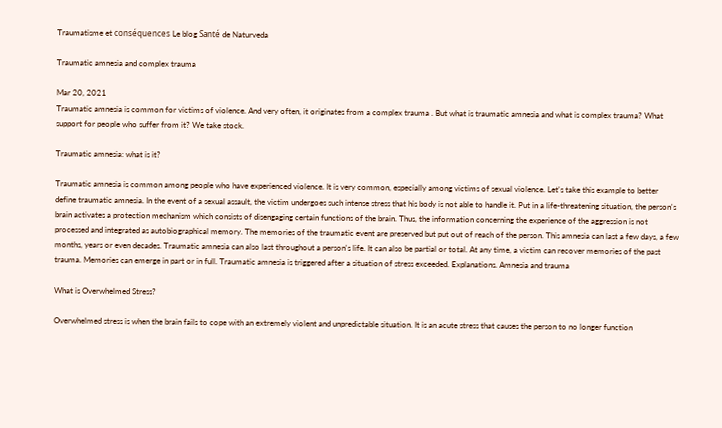Traumatisme et conséquences Le blog Santé de Naturveda

Traumatic amnesia and complex trauma

Mar 20, 2021
Traumatic amnesia is common for victims of violence. And very often, it originates from a complex trauma . But what is traumatic amnesia and what is complex trauma? What support for people who suffer from it? We take stock.

Traumatic amnesia: what is it?

Traumatic amnesia is common among people who have experienced violence. It is very common, especially among victims of sexual violence. Let's take this example to better define traumatic amnesia. In the event of a sexual assault, the victim undergoes such intense stress that his body is not able to handle it. Put in a life-threatening situation, the person's brain activates a protection mechanism which consists of disengaging certain functions of the brain. Thus, the information concerning the experience of the aggression is not processed and integrated as autobiographical memory. The memories of the traumatic event are preserved but put out of reach of the person. This amnesia can last a few days, a few months, years or even decades. Traumatic amnesia can also last throughout a person's life. It can also be partial or total. At any time, a victim can recover memories of the past trauma. Memories can emerge in part or in full. Traumatic amnesia is triggered after a situation of stress exceeded. Explanations. Amnesia and trauma

What is Overwhelmed Stress?

Overwhelmed stress is when the brain fails to cope with an extremely violent and unpredictable situation. It is an acute stress that causes the person to no longer function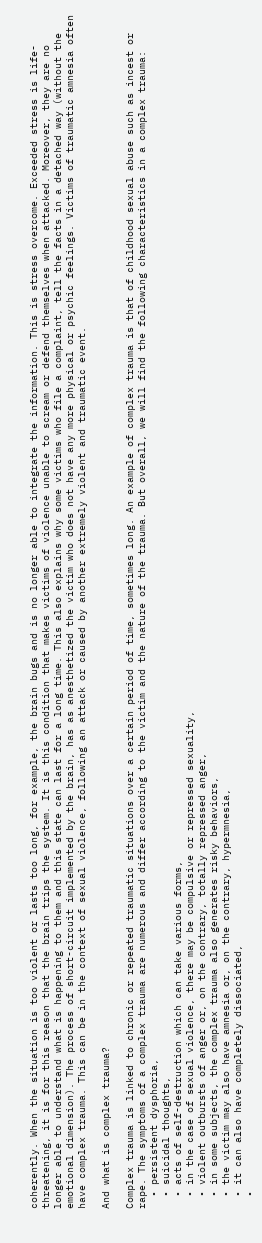coherently. When the situation is too violent or lasts too long, for example, the brain bugs and is no longer able to integrate the information. This is stress overcome. Exceeded stress is life-threatening, it is for this reason that the brain trips the system. It is this condition that makes victims of violence unable to scream or defend themselves when attacked. Moreover, they are no longer able to understand what is happening to them and this state can last for a long time. This also explains why some victims who file a complaint, tell the facts in a detached way (without the emotional dimension). The process of short-circuit implemented by the brain, has as anesthetized the victim who does not have any more physical or psychic feelings. Victims of traumatic amnesia often have complex trauma. This can be in the context of sexual violence, following an attack or caused by another extremely violent and traumatic event.

And what is complex trauma?

Complex trauma is linked to chronic or repeated traumatic situations over a certain period of time, sometimes long. An example of complex trauma is that of childhood sexual abuse such as incest or rape. The symptoms of a complex trauma are numerous and differ according to the victim and the nature of the trauma. But overall, we will find the following characteristics in a complex trauma:
  • persistent dysphoria,
  • suicidal thoughts,
  • acts of self-destruction which can take various forms,
  • in the case of sexual violence, there may be compulsive or repressed sexuality,
  • violent outbursts of anger or, on the contrary, totally repressed anger,
  • in some subjects, the complex trauma also generates risky behaviors,
  • the victim may also have amnesia or, on the contrary, hypermnesia,
  • it can also have completely dissociated,
  •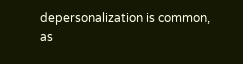depersonalization is common, as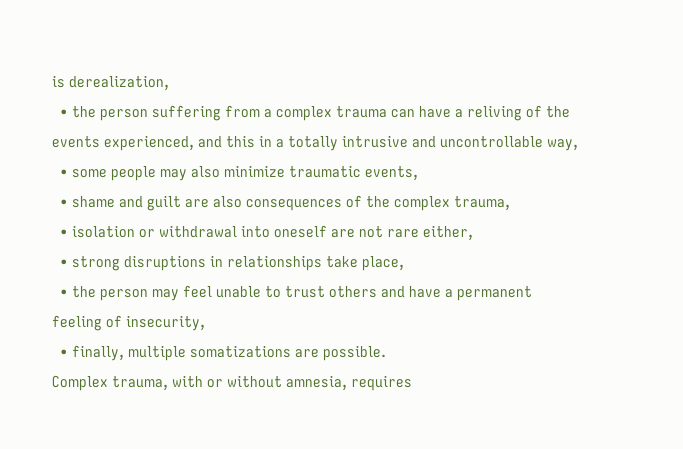is derealization,
  • the person suffering from a complex trauma can have a reliving of the events experienced, and this in a totally intrusive and uncontrollable way,
  • some people may also minimize traumatic events,
  • shame and guilt are also consequences of the complex trauma,
  • isolation or withdrawal into oneself are not rare either,
  • strong disruptions in relationships take place,
  • the person may feel unable to trust others and have a permanent feeling of insecurity,
  • finally, multiple somatizations are possible.
Complex trauma, with or without amnesia, requires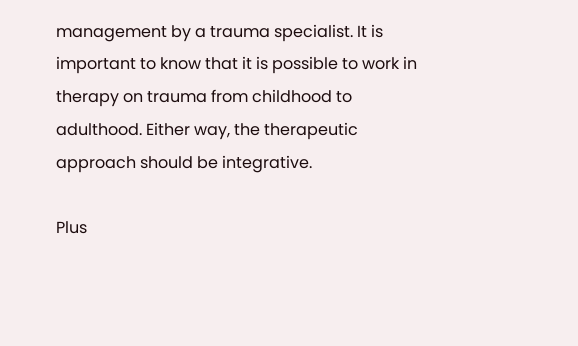management by a trauma specialist. It is important to know that it is possible to work in therapy on trauma from childhood to adulthood. Either way, the therapeutic approach should be integrative.

Plus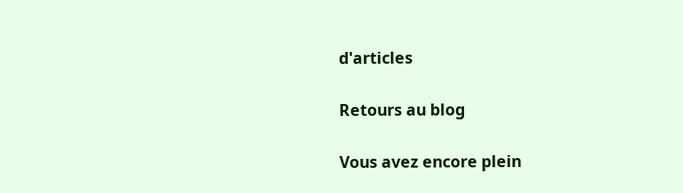d'articles

Retours au blog

Vous avez encore plein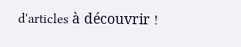d'articles à découvrir !